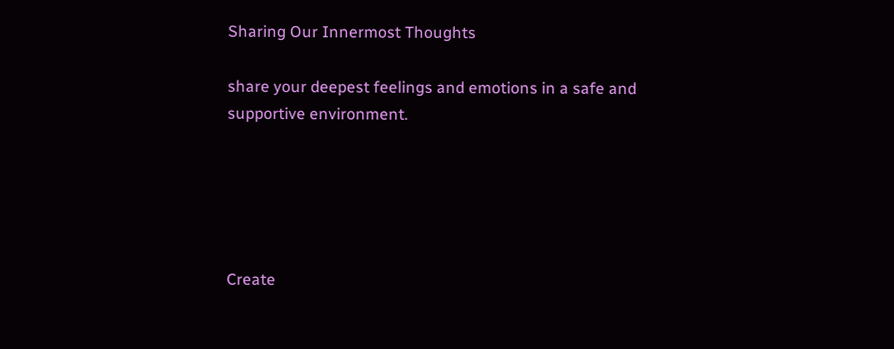Sharing Our Innermost Thoughts

share your deepest feelings and emotions in a safe and supportive environment.





Create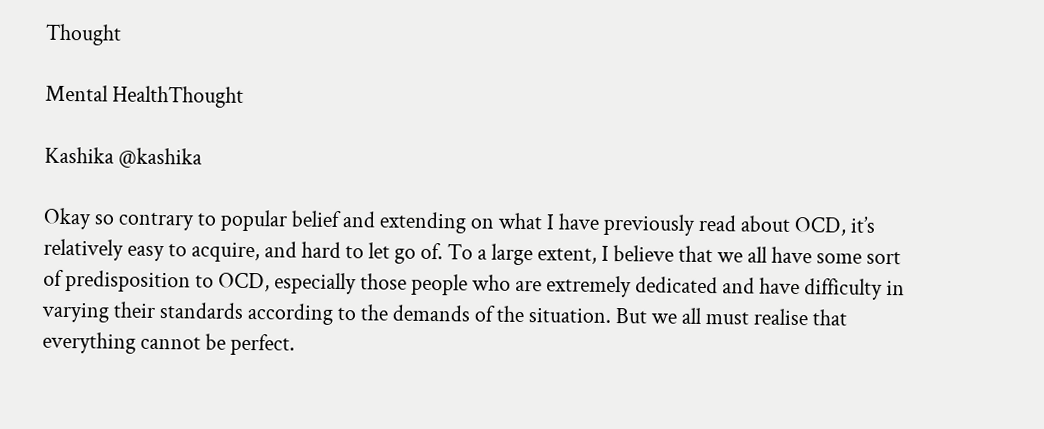Thought

Mental HealthThought

Kashika @kashika

Okay so contrary to popular belief and extending on what I have previously read about OCD, it’s relatively easy to acquire, and hard to let go of. To a large extent, I believe that we all have some sort of predisposition to OCD, especially those people who are extremely dedicated and have difficulty in varying their standards according to the demands of the situation. But we all must realise that everything cannot be perfect.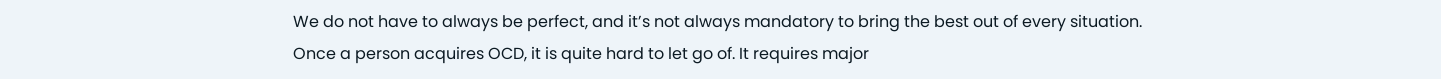We do not have to always be perfect, and it’s not always mandatory to bring the best out of every situation. Once a person acquires OCD, it is quite hard to let go of. It requires major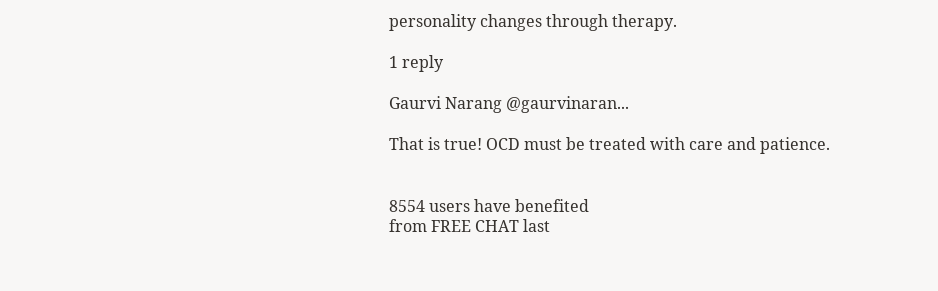personality changes through therapy.

1 reply

Gaurvi Narang @gaurvinaran...

That is true! OCD must be treated with care and patience.


8554 users have benefited
from FREE CHAT last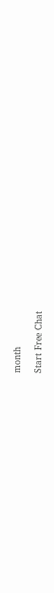month

Start Free Chat